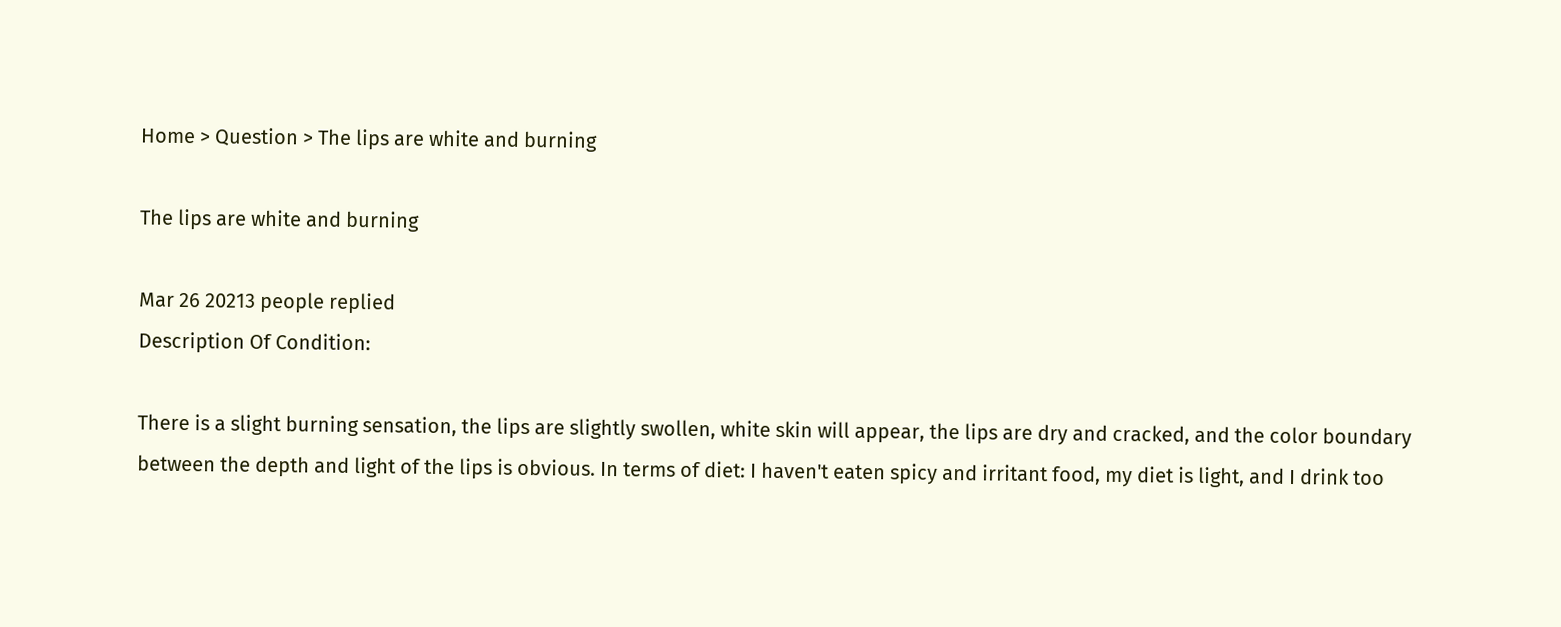Home > Question > The lips are white and burning

The lips are white and burning

Mar 26 20213 people replied
Description Of Condition:

There is a slight burning sensation, the lips are slightly swollen, white skin will appear, the lips are dry and cracked, and the color boundary between the depth and light of the lips is obvious. In terms of diet: I haven't eaten spicy and irritant food, my diet is light, and I drink too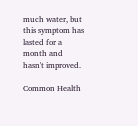much water, but this symptom has lasted for a month and hasn't improved.

Common Health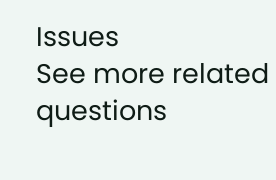Issues
See more related questions